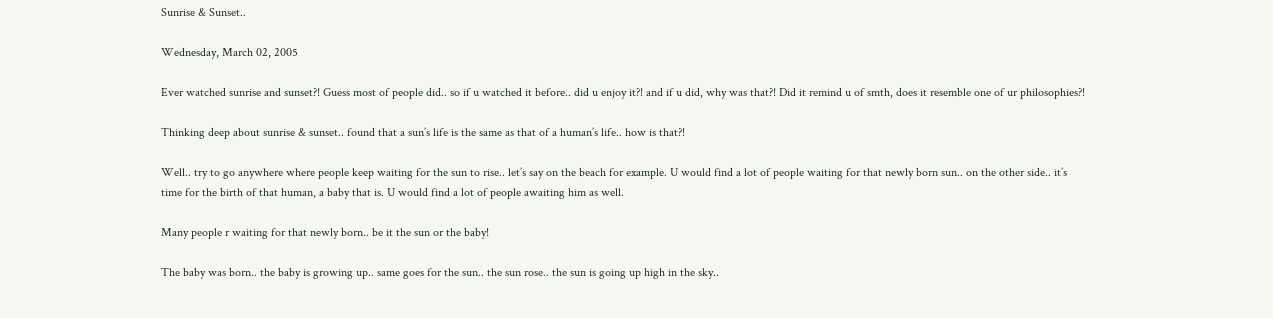Sunrise & Sunset..

Wednesday, March 02, 2005

Ever watched sunrise and sunset?! Guess most of people did.. so if u watched it before.. did u enjoy it?! and if u did, why was that?! Did it remind u of smth, does it resemble one of ur philosophies?!

Thinking deep about sunrise & sunset.. found that a sun’s life is the same as that of a human’s life.. how is that?!

Well.. try to go anywhere where people keep waiting for the sun to rise.. let’s say on the beach for example. U would find a lot of people waiting for that newly born sun.. on the other side.. it’s time for the birth of that human, a baby that is. U would find a lot of people awaiting him as well.

Many people r waiting for that newly born.. be it the sun or the baby!

The baby was born.. the baby is growing up.. same goes for the sun.. the sun rose.. the sun is going up high in the sky..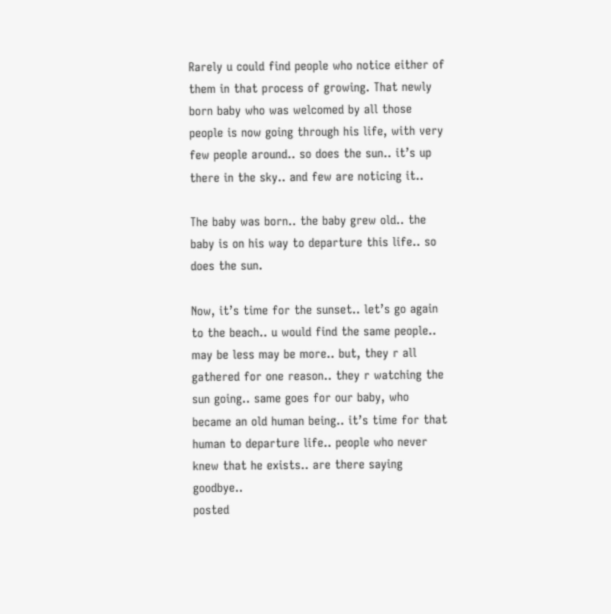Rarely u could find people who notice either of them in that process of growing. That newly born baby who was welcomed by all those people is now going through his life, with very few people around.. so does the sun.. it’s up there in the sky.. and few are noticing it..

The baby was born.. the baby grew old.. the baby is on his way to departure this life.. so does the sun.

Now, it’s time for the sunset.. let’s go again to the beach.. u would find the same people.. may be less may be more.. but, they r all gathered for one reason.. they r watching the sun going.. same goes for our baby, who became an old human being.. it’s time for that human to departure life.. people who never knew that he exists.. are there saying goodbye..
posted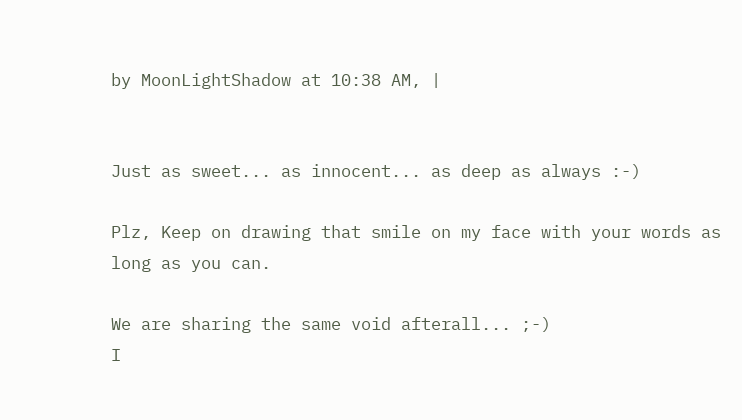by MoonLightShadow at 10:38 AM, |


Just as sweet... as innocent... as deep as always :-)

Plz, Keep on drawing that smile on my face with your words as long as you can.

We are sharing the same void afterall... ;-)
I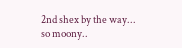2nd shex by the way...
so moony..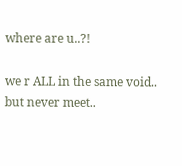where are u..?!

we r ALL in the same void.. but never meet..